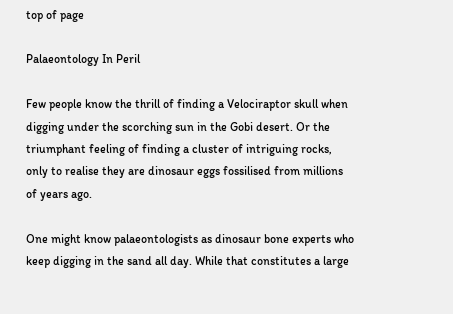top of page

Palaeontology In Peril

Few people know the thrill of finding a Velociraptor skull when digging under the scorching sun in the Gobi desert. Or the triumphant feeling of finding a cluster of intriguing rocks, only to realise they are dinosaur eggs fossilised from millions of years ago.

One might know palaeontologists as dinosaur bone experts who keep digging in the sand all day. While that constitutes a large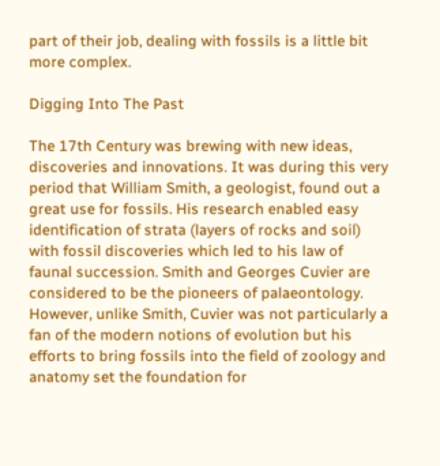part of their job, dealing with fossils is a little bit more complex.

Digging Into The Past

The 17th Century was brewing with new ideas, discoveries and innovations. It was during this very period that William Smith, a geologist, found out a great use for fossils. His research enabled easy identification of strata (layers of rocks and soil) with fossil discoveries which led to his law of faunal succession. Smith and Georges Cuvier are considered to be the pioneers of palaeontology. However, unlike Smith, Cuvier was not particularly a fan of the modern notions of evolution but his efforts to bring fossils into the field of zoology and anatomy set the foundation for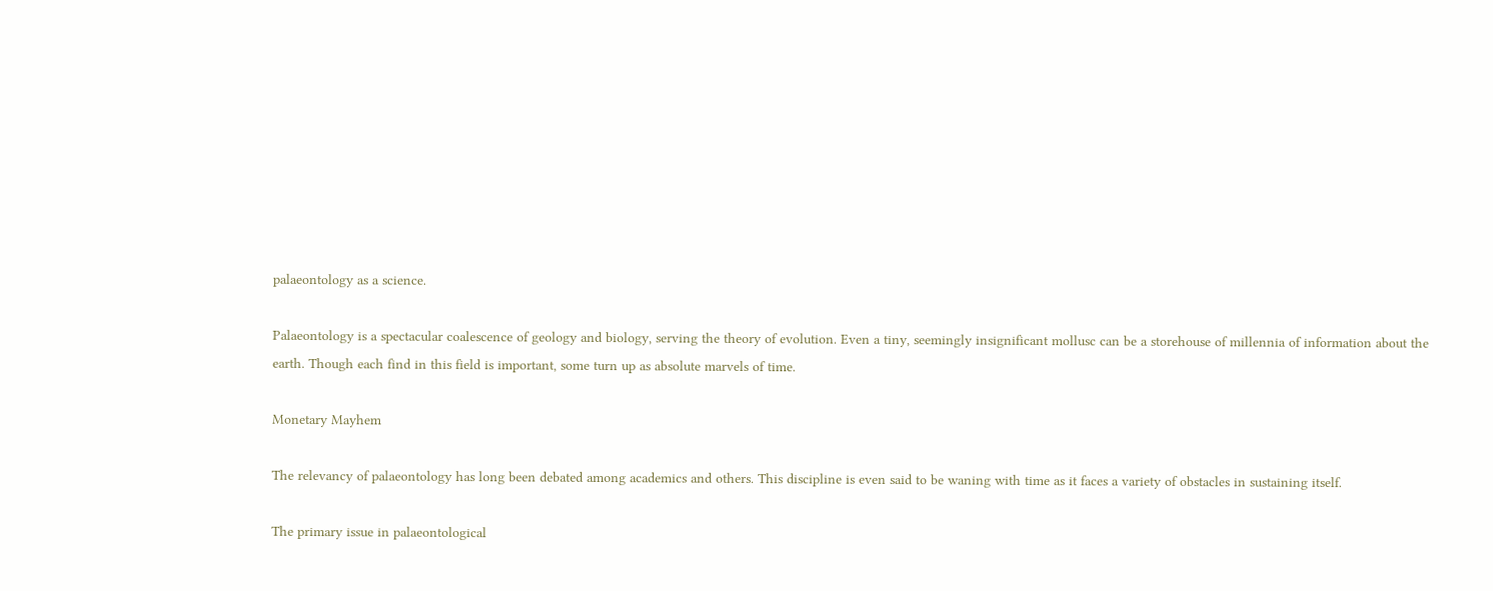palaeontology as a science.

Palaeontology is a spectacular coalescence of geology and biology, serving the theory of evolution. Even a tiny, seemingly insignificant mollusc can be a storehouse of millennia of information about the earth. Though each find in this field is important, some turn up as absolute marvels of time.

Monetary Mayhem

The relevancy of palaeontology has long been debated among academics and others. This discipline is even said to be waning with time as it faces a variety of obstacles in sustaining itself.

The primary issue in palaeontological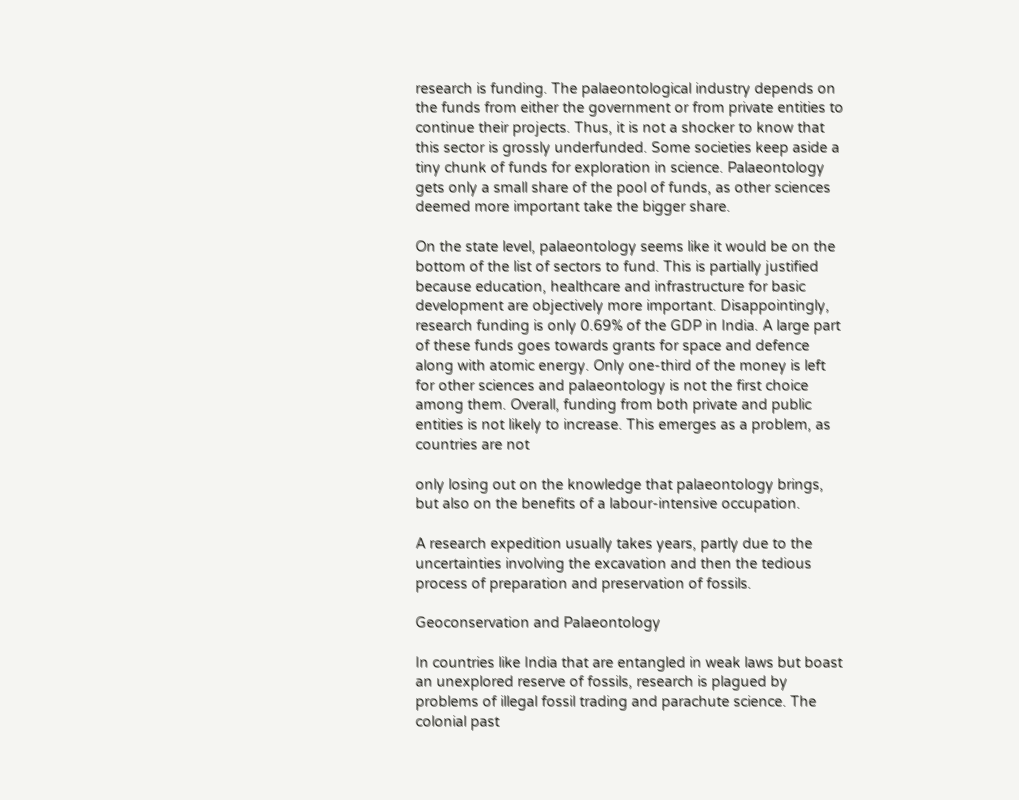research is funding. The palaeontological industry depends on the funds from either the government or from private entities to continue their projects. Thus, it is not a shocker to know that this sector is grossly underfunded. Some societies keep aside a tiny chunk of funds for exploration in science. Palaeontology gets only a small share of the pool of funds, as other sciences deemed more important take the bigger share.

On the state level, palaeontology seems like it would be on the bottom of the list of sectors to fund. This is partially justified because education, healthcare and infrastructure for basic development are objectively more important. Disappointingly, research funding is only 0.69% of the GDP in India. A large part of these funds goes towards grants for space and defence along with atomic energy. Only one-third of the money is left for other sciences and palaeontology is not the first choice among them. Overall, funding from both private and public entities is not likely to increase. This emerges as a problem, as countries are not

only losing out on the knowledge that palaeontology brings, but also on the benefits of a labour-intensive occupation.

A research expedition usually takes years, partly due to the uncertainties involving the excavation and then the tedious process of preparation and preservation of fossils.

Geoconservation and Palaeontology

In countries like India that are entangled in weak laws but boast an unexplored reserve of fossils, research is plagued by problems of illegal fossil trading and parachute science. The colonial past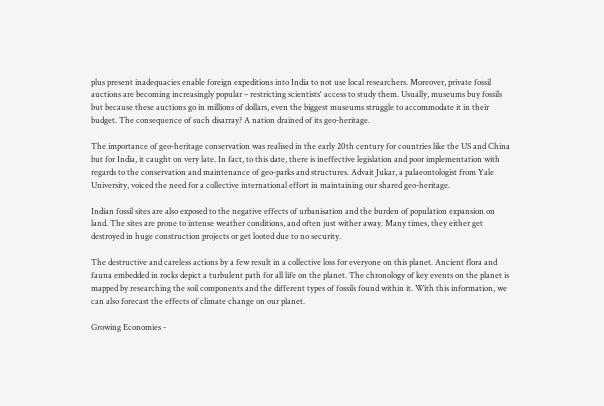plus present inadequacies enable foreign expeditions into India to not use local researchers. Moreover, private fossil auctions are becoming increasingly popular – restricting scientists' access to study them. Usually, museums buy fossils but because these auctions go in millions of dollars, even the biggest museums struggle to accommodate it in their budget. The consequence of such disarray? A nation drained of its geo-heritage.

The importance of geo-heritage conservation was realised in the early 20th century for countries like the US and China but for India, it caught on very late. In fact, to this date, there is ineffective legislation and poor implementation with regards to the conservation and maintenance of geo-parks and structures. Advait Jukar, a palaeontologist from Yale University, voiced the need for a collective international effort in maintaining our shared geo-heritage.

Indian fossil sites are also exposed to the negative effects of urbanisation and the burden of population expansion on land. The sites are prone to intense weather conditions, and often just wither away. Many times, they either get destroyed in huge construction projects or get looted due to no security.

The destructive and careless actions by a few result in a collective loss for everyone on this planet. Ancient flora and fauna embedded in rocks depict a turbulent path for all life on the planet. The chronology of key events on the planet is mapped by researching the soil components and the different types of fossils found within it. With this information, we can also forecast the effects of climate change on our planet.

Growing Economies -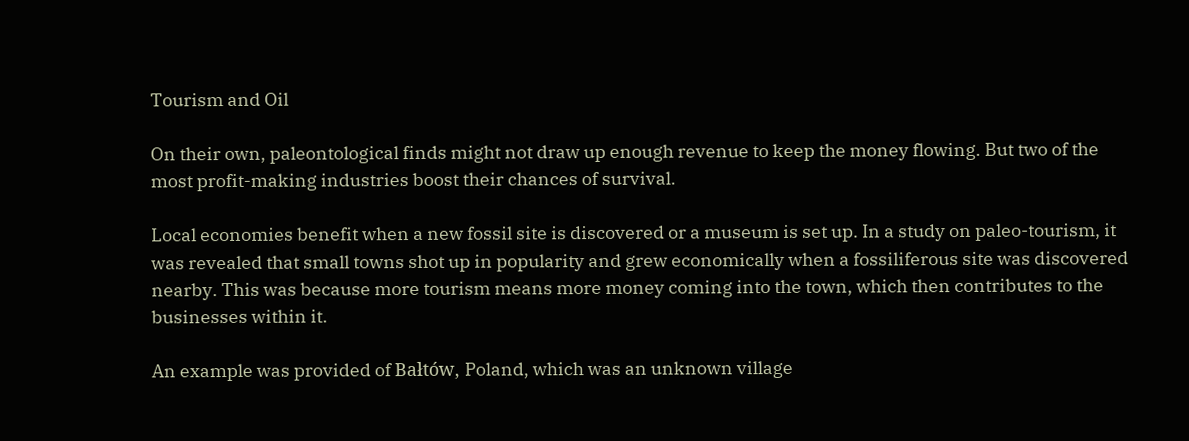Tourism and Oil

On their own, paleontological finds might not draw up enough revenue to keep the money flowing. But two of the most profit-making industries boost their chances of survival.

Local economies benefit when a new fossil site is discovered or a museum is set up. In a study on paleo-tourism, it was revealed that small towns shot up in popularity and grew economically when a fossiliferous site was discovered nearby. This was because more tourism means more money coming into the town, which then contributes to the businesses within it.

An example was provided of Bałtów, Poland, which was an unknown village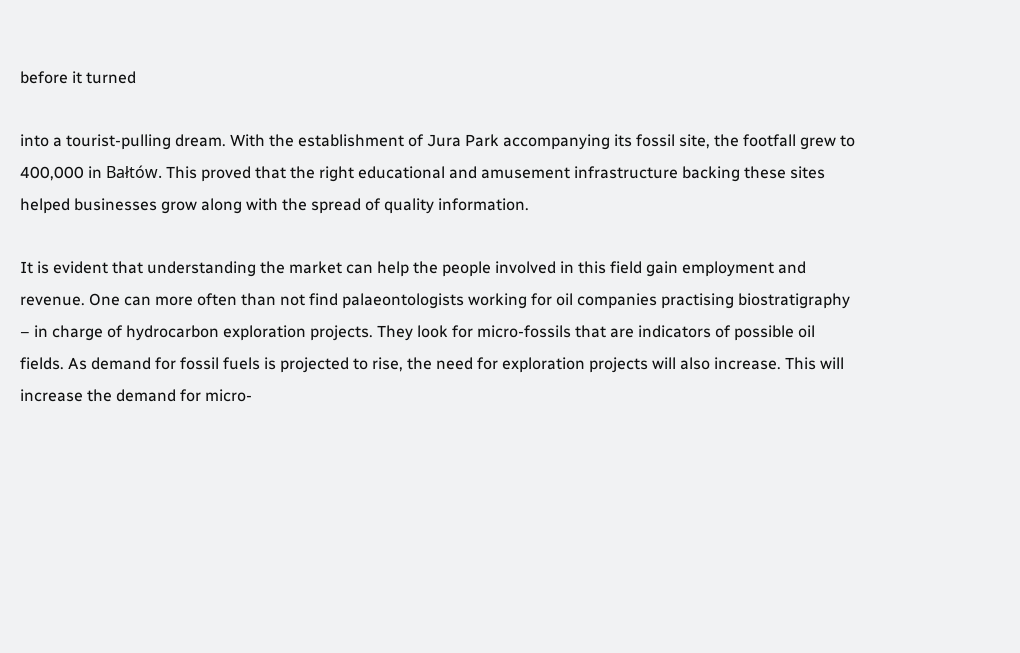before it turned

into a tourist-pulling dream. With the establishment of Jura Park accompanying its fossil site, the footfall grew to 400,000 in Bałtów. This proved that the right educational and amusement infrastructure backing these sites helped businesses grow along with the spread of quality information.

It is evident that understanding the market can help the people involved in this field gain employment and revenue. One can more often than not find palaeontologists working for oil companies practising biostratigraphy – in charge of hydrocarbon exploration projects. They look for micro-fossils that are indicators of possible oil fields. As demand for fossil fuels is projected to rise, the need for exploration projects will also increase. This will increase the demand for micro-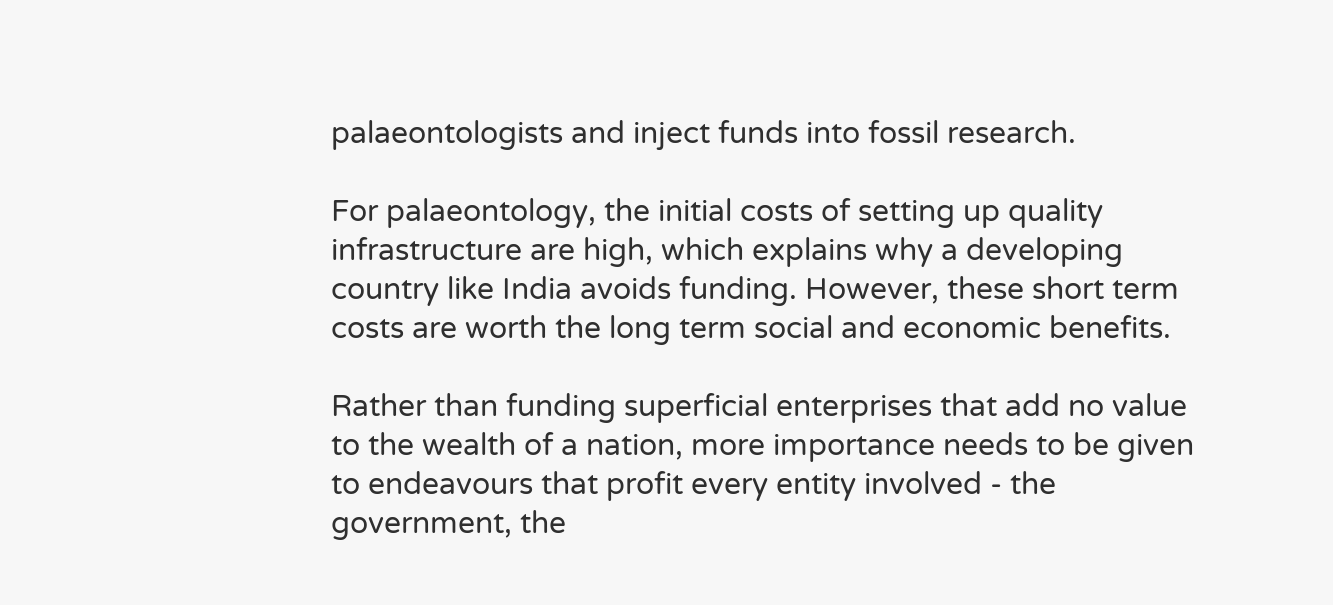palaeontologists and inject funds into fossil research.

For palaeontology, the initial costs of setting up quality infrastructure are high, which explains why a developing country like India avoids funding. However, these short term costs are worth the long term social and economic benefits.

Rather than funding superficial enterprises that add no value to the wealth of a nation, more importance needs to be given to endeavours that profit every entity involved - the government, the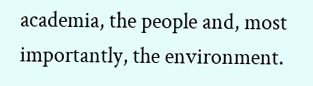academia, the people and, most importantly, the environment.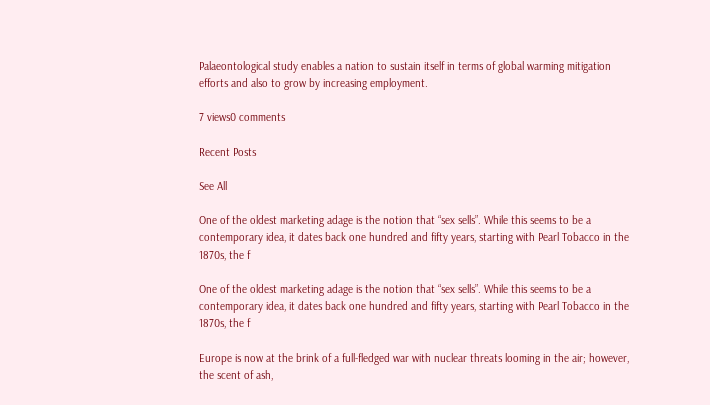Palaeontological study enables a nation to sustain itself in terms of global warming mitigation efforts and also to grow by increasing employment.

7 views0 comments

Recent Posts

See All

One of the oldest marketing adage is the notion that “sex sells”. While this seems to be a contemporary idea, it dates back one hundred and fifty years, starting with Pearl Tobacco in the 1870s, the f

One of the oldest marketing adage is the notion that “sex sells”. While this seems to be a contemporary idea, it dates back one hundred and fifty years, starting with Pearl Tobacco in the 1870s, the f

Europe is now at the brink of a full-fledged war with nuclear threats looming in the air; however, the scent of ash,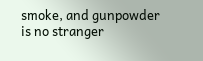smoke, and gunpowder is no stranger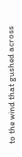to the wind that gushed across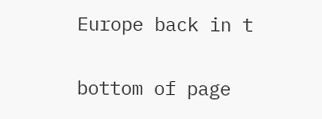Europe back in t

bottom of page